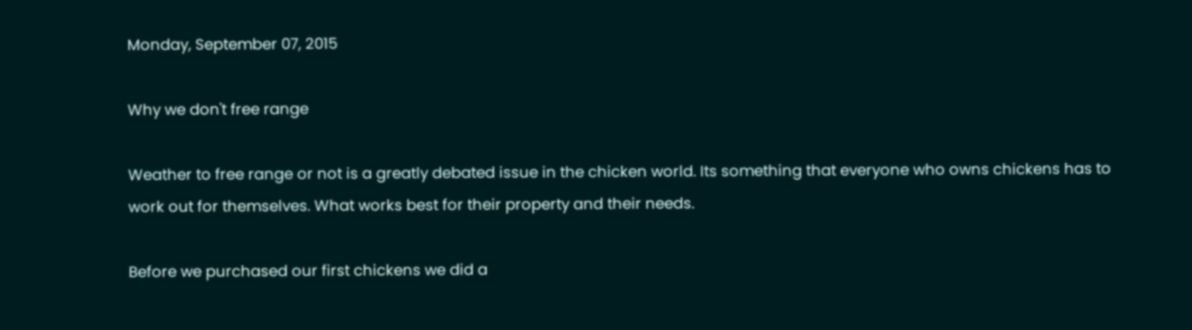Monday, September 07, 2015

Why we don't free range

Weather to free range or not is a greatly debated issue in the chicken world. Its something that everyone who owns chickens has to work out for themselves. What works best for their property and their needs.

Before we purchased our first chickens we did a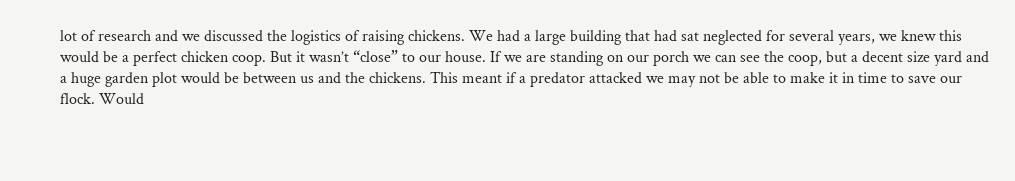lot of research and we discussed the logistics of raising chickens. We had a large building that had sat neglected for several years, we knew this would be a perfect chicken coop. But it wasn’t “close” to our house. If we are standing on our porch we can see the coop, but a decent size yard and a huge garden plot would be between us and the chickens. This meant if a predator attacked we may not be able to make it in time to save our flock. Would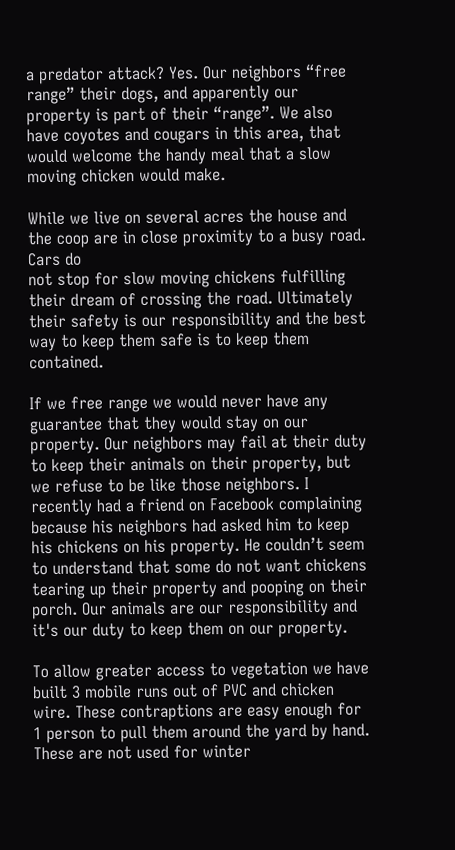a predator attack? Yes. Our neighbors “free range” their dogs, and apparently our property is part of their “range”. We also have coyotes and cougars in this area, that would welcome the handy meal that a slow moving chicken would make.

While we live on several acres the house and the coop are in close proximity to a busy road. Cars do
not stop for slow moving chickens fulfilling their dream of crossing the road. Ultimately their safety is our responsibility and the best way to keep them safe is to keep them contained.

If we free range we would never have any guarantee that they would stay on our property. Our neighbors may fail at their duty to keep their animals on their property, but we refuse to be like those neighbors. I recently had a friend on Facebook complaining because his neighbors had asked him to keep his chickens on his property. He couldn’t seem to understand that some do not want chickens tearing up their property and pooping on their porch. Our animals are our responsibility and it's our duty to keep them on our property.

To allow greater access to vegetation we have built 3 mobile runs out of PVC and chicken wire. These contraptions are easy enough for 1 person to pull them around the yard by hand. These are not used for winter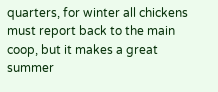quarters, for winter all chickens must report back to the main coop, but it makes a great summer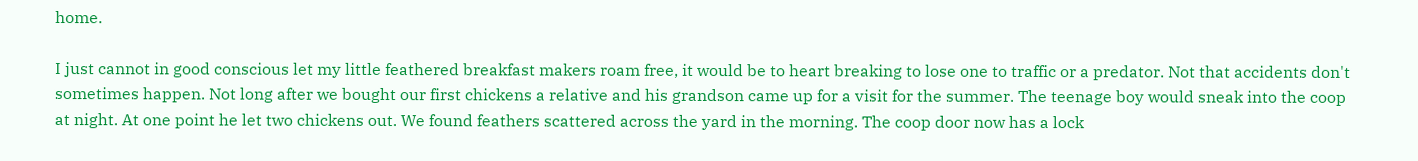home.

I just cannot in good conscious let my little feathered breakfast makers roam free, it would be to heart breaking to lose one to traffic or a predator. Not that accidents don't sometimes happen. Not long after we bought our first chickens a relative and his grandson came up for a visit for the summer. The teenage boy would sneak into the coop at night. At one point he let two chickens out. We found feathers scattered across the yard in the morning. The coop door now has a lock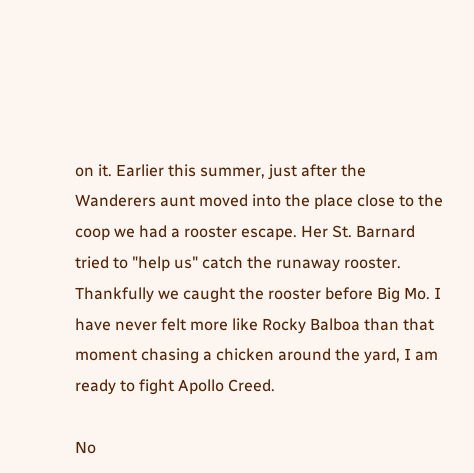on it. Earlier this summer, just after the Wanderers aunt moved into the place close to the coop we had a rooster escape. Her St. Barnard tried to "help us" catch the runaway rooster. Thankfully we caught the rooster before Big Mo. I have never felt more like Rocky Balboa than that moment chasing a chicken around the yard, I am ready to fight Apollo Creed.

No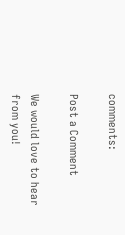comments:

Post a Comment

We would love to hear from you!